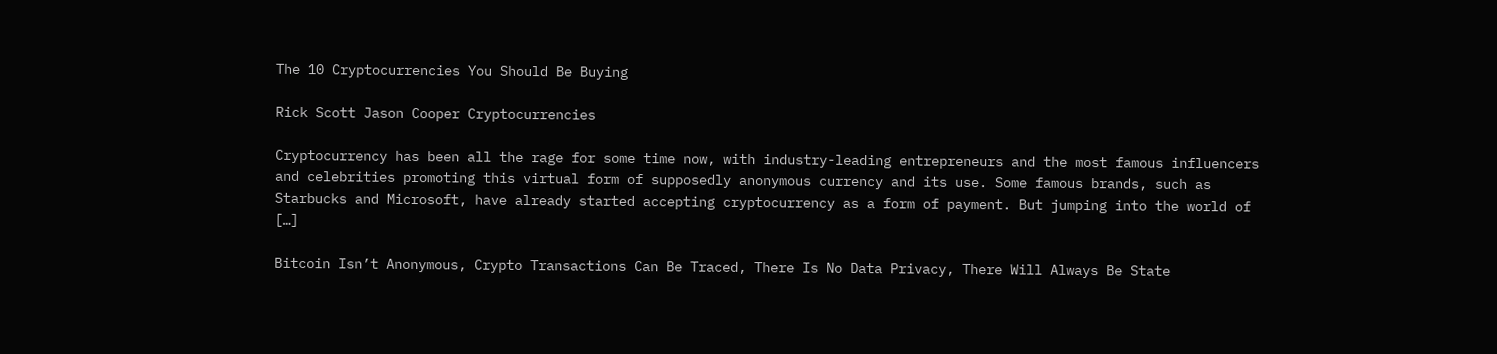The 10 Cryptocurrencies You Should Be Buying

Rick Scott Jason Cooper Cryptocurrencies

Cryptocurrency has been all the rage for some time now, with industry-leading entrepreneurs and the most famous influencers and celebrities promoting this virtual form of supposedly anonymous currency and its use. Some famous brands, such as Starbucks and Microsoft, have already started accepting cryptocurrency as a form of payment. But jumping into the world of […]

Bitcoin Isn’t Anonymous, Crypto Transactions Can Be Traced, There Is No Data Privacy, There Will Always Be State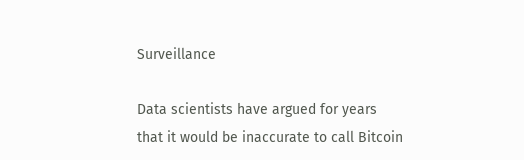Surveillance

Data scientists have argued for years that it would be inaccurate to call Bitcoin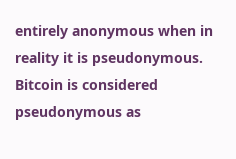entirely anonymous when in reality it is pseudonymous. Bitcoin is considered pseudonymous as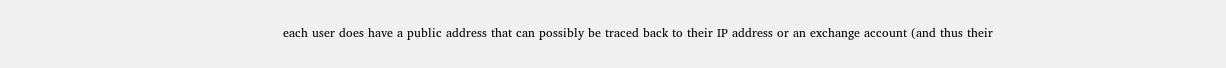each user does have a public address that can possibly be traced back to their IP address or an exchange account (and thus their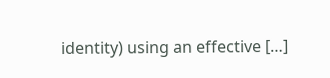identity) using an effective […]